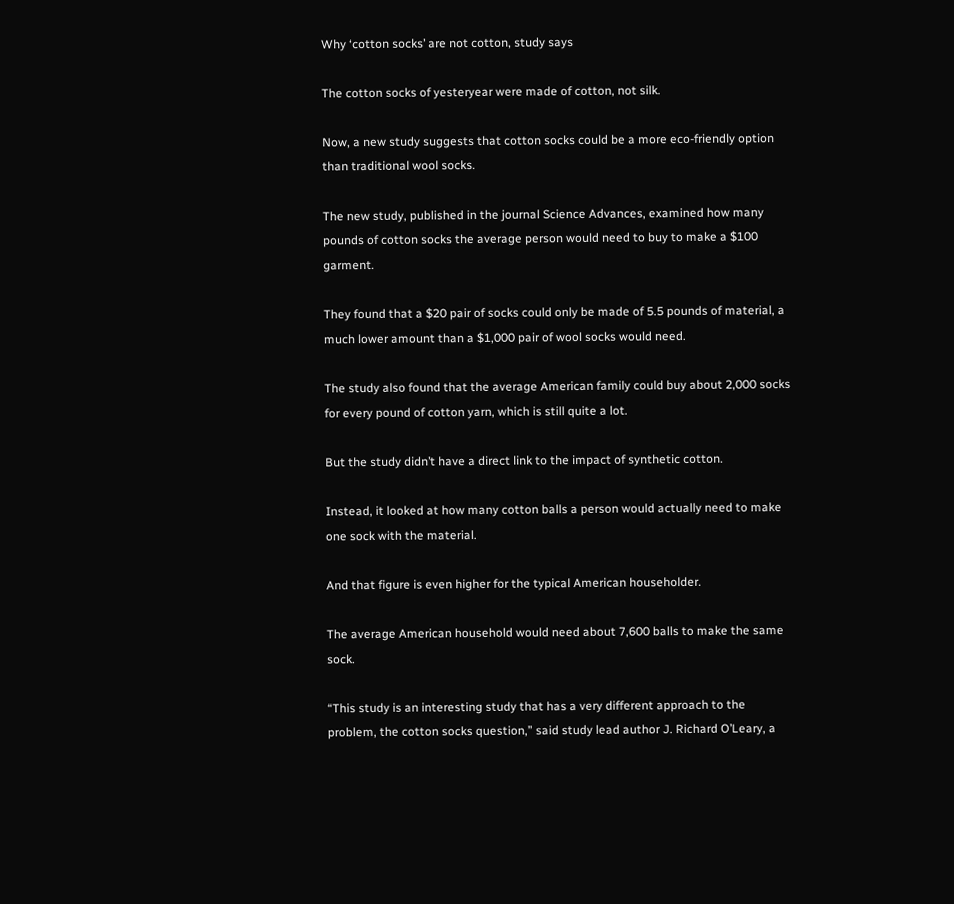Why ‘cotton socks’ are not cotton, study says

The cotton socks of yesteryear were made of cotton, not silk.

Now, a new study suggests that cotton socks could be a more eco-friendly option than traditional wool socks.

The new study, published in the journal Science Advances, examined how many pounds of cotton socks the average person would need to buy to make a $100 garment.

They found that a $20 pair of socks could only be made of 5.5 pounds of material, a much lower amount than a $1,000 pair of wool socks would need.

The study also found that the average American family could buy about 2,000 socks for every pound of cotton yarn, which is still quite a lot.

But the study didn’t have a direct link to the impact of synthetic cotton.

Instead, it looked at how many cotton balls a person would actually need to make one sock with the material.

And that figure is even higher for the typical American householder.

The average American household would need about 7,600 balls to make the same sock.

“This study is an interesting study that has a very different approach to the problem, the cotton socks question,” said study lead author J. Richard O’Leary, a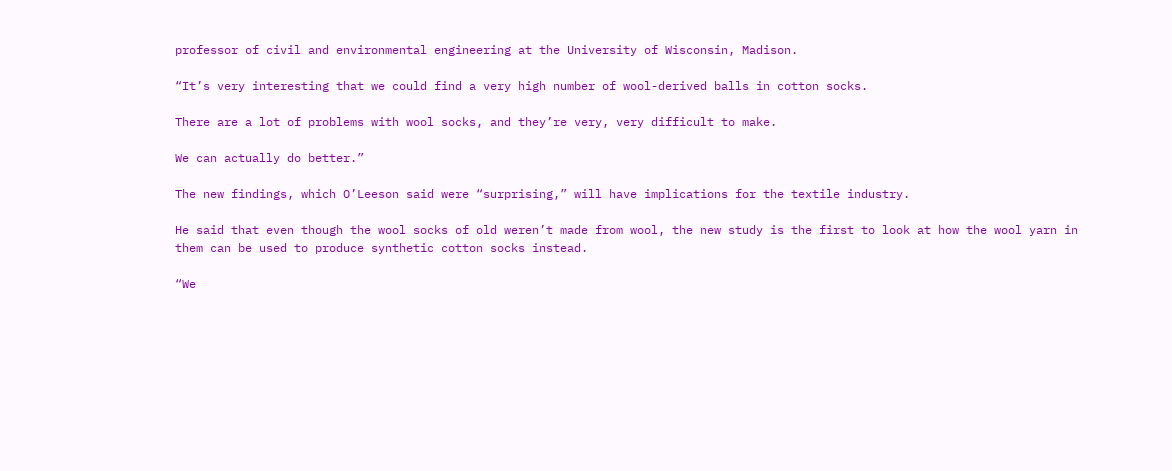professor of civil and environmental engineering at the University of Wisconsin, Madison.

“It’s very interesting that we could find a very high number of wool-derived balls in cotton socks.

There are a lot of problems with wool socks, and they’re very, very difficult to make.

We can actually do better.”

The new findings, which O’Leeson said were “surprising,” will have implications for the textile industry.

He said that even though the wool socks of old weren’t made from wool, the new study is the first to look at how the wool yarn in them can be used to produce synthetic cotton socks instead.

“We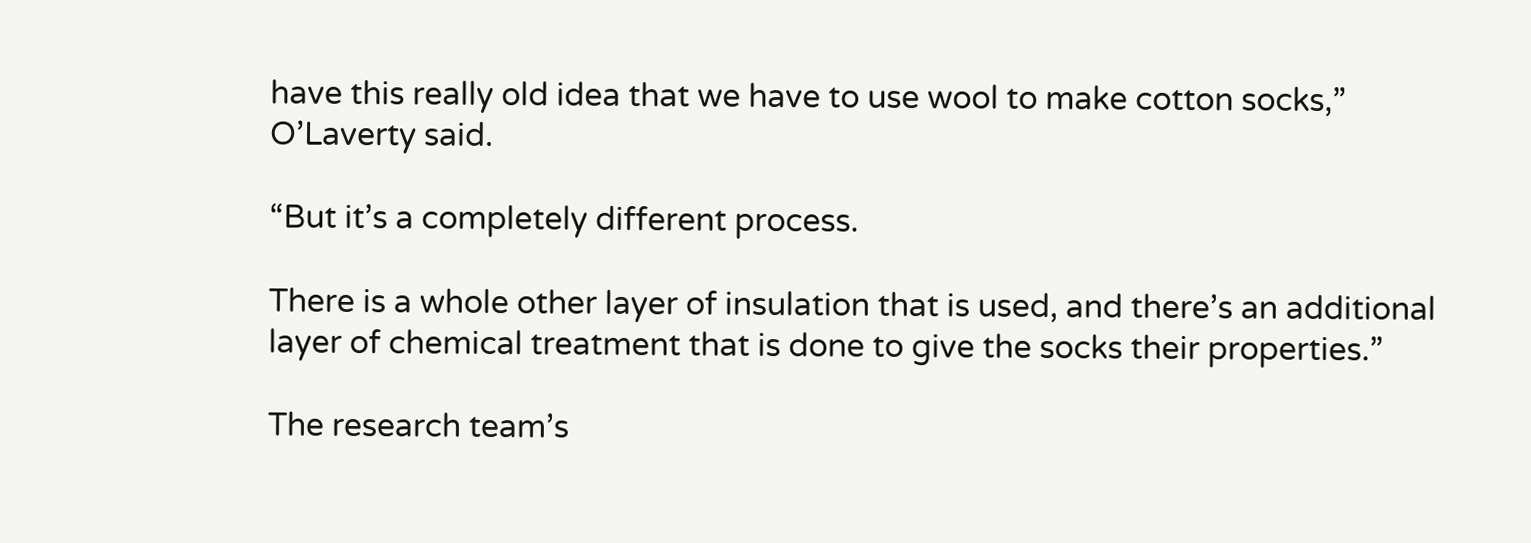have this really old idea that we have to use wool to make cotton socks,” O’Laverty said.

“But it’s a completely different process.

There is a whole other layer of insulation that is used, and there’s an additional layer of chemical treatment that is done to give the socks their properties.”

The research team’s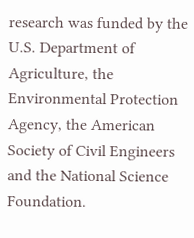research was funded by the U.S. Department of Agriculture, the Environmental Protection Agency, the American Society of Civil Engineers and the National Science Foundation.